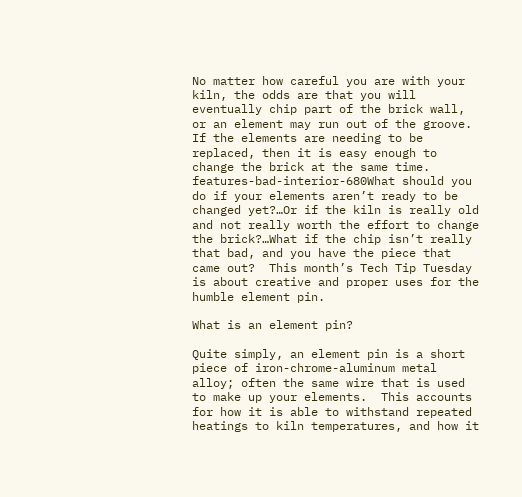No matter how careful you are with your kiln, the odds are that you will eventually chip part of the brick wall, or an element may run out of the groove.  If the elements are needing to be replaced, then it is easy enough to change the brick at the same time.  features-bad-interior-680What should you do if your elements aren’t ready to be changed yet?…Or if the kiln is really old and not really worth the effort to change the brick?…What if the chip isn’t really that bad, and you have the piece that came out?  This month’s Tech Tip Tuesday is about creative and proper uses for the humble element pin.

What is an element pin?

Quite simply, an element pin is a short piece of iron-chrome-aluminum metal alloy; often the same wire that is used to make up your elements.  This accounts for how it is able to withstand repeated heatings to kiln temperatures, and how it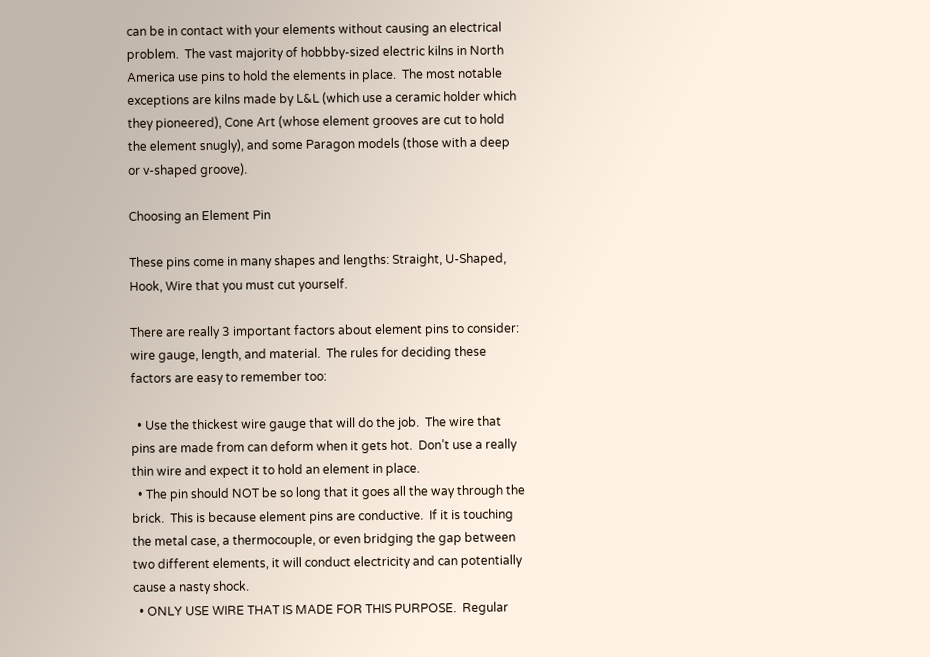can be in contact with your elements without causing an electrical problem.  The vast majority of hobbby-sized electric kilns in North America use pins to hold the elements in place.  The most notable exceptions are kilns made by L&L (which use a ceramic holder which they pioneered), Cone Art (whose element grooves are cut to hold the element snugly), and some Paragon models (those with a deep or v-shaped groove).

Choosing an Element Pin

These pins come in many shapes and lengths: Straight, U-Shaped, Hook, Wire that you must cut yourself.

There are really 3 important factors about element pins to consider:  wire gauge, length, and material.  The rules for deciding these factors are easy to remember too:

  • Use the thickest wire gauge that will do the job.  The wire that pins are made from can deform when it gets hot.  Don’t use a really thin wire and expect it to hold an element in place.
  • The pin should NOT be so long that it goes all the way through the brick.  This is because element pins are conductive.  If it is touching the metal case, a thermocouple, or even bridging the gap between two different elements, it will conduct electricity and can potentially cause a nasty shock.
  • ONLY USE WIRE THAT IS MADE FOR THIS PURPOSE.  Regular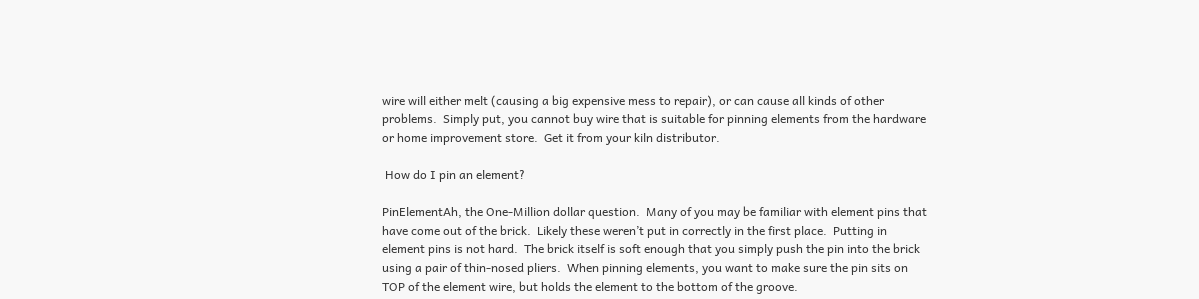wire will either melt (causing a big expensive mess to repair), or can cause all kinds of other problems.  Simply put, you cannot buy wire that is suitable for pinning elements from the hardware or home improvement store.  Get it from your kiln distributor.

 How do I pin an element?

PinElementAh, the One-Million dollar question.  Many of you may be familiar with element pins that have come out of the brick.  Likely these weren’t put in correctly in the first place.  Putting in element pins is not hard.  The brick itself is soft enough that you simply push the pin into the brick using a pair of thin-nosed pliers.  When pinning elements, you want to make sure the pin sits on TOP of the element wire, but holds the element to the bottom of the groove.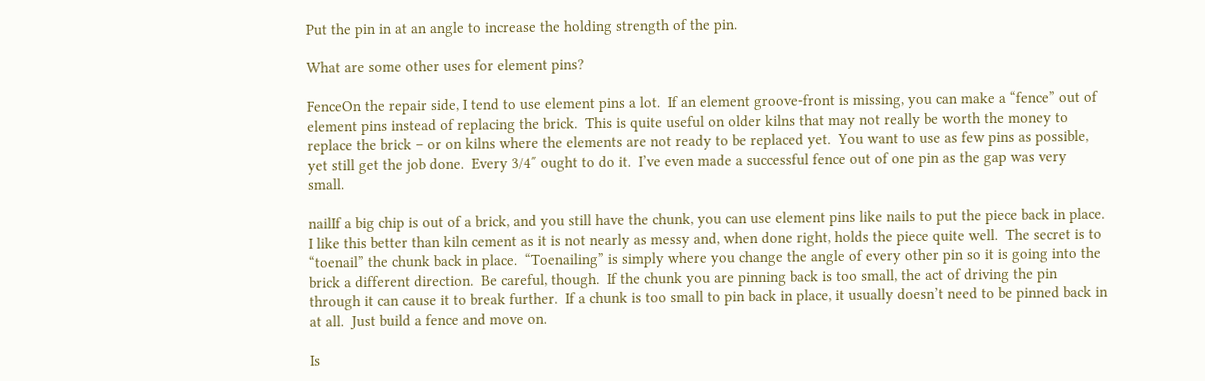Put the pin in at an angle to increase the holding strength of the pin.

What are some other uses for element pins?

FenceOn the repair side, I tend to use element pins a lot.  If an element groove-front is missing, you can make a “fence” out of element pins instead of replacing the brick.  This is quite useful on older kilns that may not really be worth the money to replace the brick – or on kilns where the elements are not ready to be replaced yet.  You want to use as few pins as possible, yet still get the job done.  Every 3/4″ ought to do it.  I’ve even made a successful fence out of one pin as the gap was very small.

nailIf a big chip is out of a brick, and you still have the chunk, you can use element pins like nails to put the piece back in place.  I like this better than kiln cement as it is not nearly as messy and, when done right, holds the piece quite well.  The secret is to “toenail” the chunk back in place.  “Toenailing” is simply where you change the angle of every other pin so it is going into the brick a different direction.  Be careful, though.  If the chunk you are pinning back is too small, the act of driving the pin through it can cause it to break further.  If a chunk is too small to pin back in place, it usually doesn’t need to be pinned back in at all.  Just build a fence and move on.

Is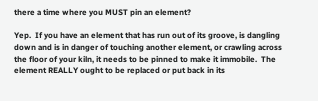there a time where you MUST pin an element?

Yep.  If you have an element that has run out of its groove, is dangling down and is in danger of touching another element, or crawling across the floor of your kiln, it needs to be pinned to make it immobile.  The element REALLY ought to be replaced or put back in its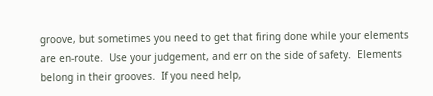groove, but sometimes you need to get that firing done while your elements are en-route.  Use your judgement, and err on the side of safety.  Elements belong in their grooves.  If you need help,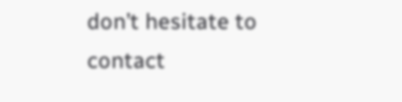don’t hesitate to contact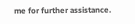me for further assistance.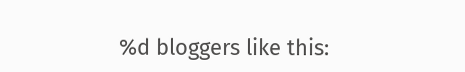%d bloggers like this: